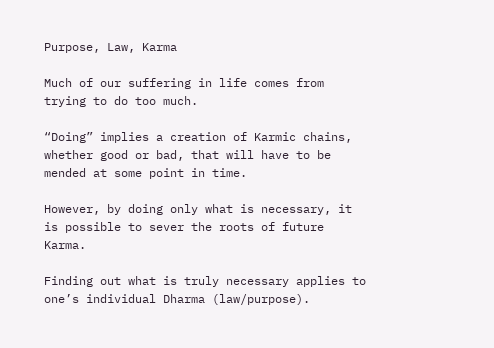Purpose, Law, Karma

Much of our suffering in life comes from trying to do too much.

“Doing” implies a creation of Karmic chains, whether good or bad, that will have to be mended at some point in time.

However, by doing only what is necessary, it is possible to sever the roots of future Karma.

Finding out what is truly necessary applies to one’s individual Dharma (law/purpose).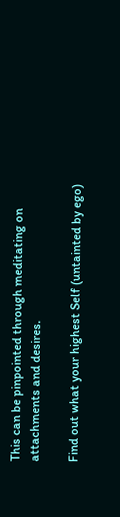This can be pinpointed through meditating on attachments and desires.

Find out what your highest Self (untainted by ego)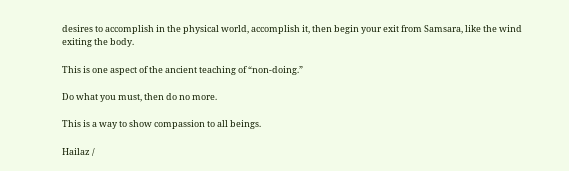desires to accomplish in the physical world, accomplish it, then begin your exit from Samsara, like the wind exiting the body.

This is one aspect of the ancient teaching of “non-doing.”

Do what you must, then do no more.

This is a way to show compassion to all beings.

Hailaz /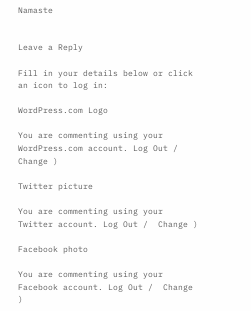Namaste


Leave a Reply

Fill in your details below or click an icon to log in:

WordPress.com Logo

You are commenting using your WordPress.com account. Log Out /  Change )

Twitter picture

You are commenting using your Twitter account. Log Out /  Change )

Facebook photo

You are commenting using your Facebook account. Log Out /  Change )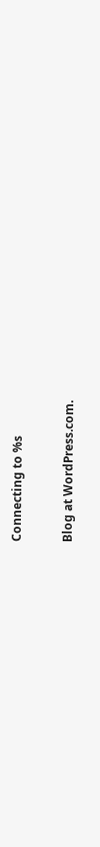Connecting to %s

Blog at WordPress.com.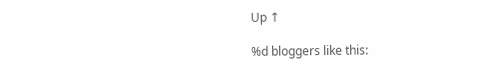Up ↑

%d bloggers like this: